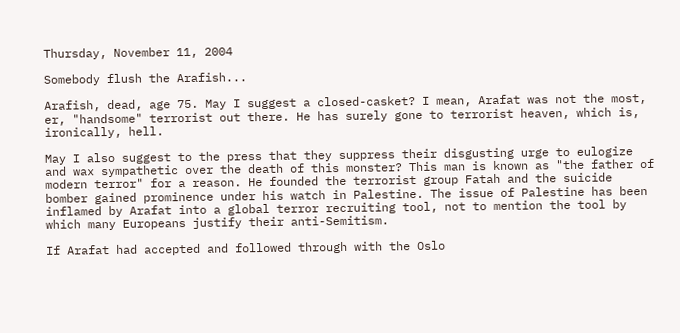Thursday, November 11, 2004

Somebody flush the Arafish...

Arafish, dead, age 75. May I suggest a closed-casket? I mean, Arafat was not the most, er, "handsome" terrorist out there. He has surely gone to terrorist heaven, which is, ironically, hell.

May I also suggest to the press that they suppress their disgusting urge to eulogize and wax sympathetic over the death of this monster? This man is known as "the father of modern terror" for a reason. He founded the terrorist group Fatah and the suicide bomber gained prominence under his watch in Palestine. The issue of Palestine has been inflamed by Arafat into a global terror recruiting tool, not to mention the tool by which many Europeans justify their anti-Semitism.

If Arafat had accepted and followed through with the Oslo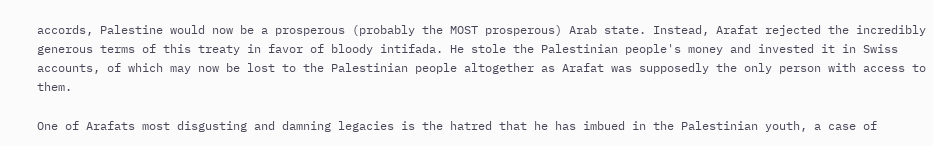accords, Palestine would now be a prosperous (probably the MOST prosperous) Arab state. Instead, Arafat rejected the incredibly generous terms of this treaty in favor of bloody intifada. He stole the Palestinian people's money and invested it in Swiss accounts, of which may now be lost to the Palestinian people altogether as Arafat was supposedly the only person with access to them.

One of Arafats most disgusting and damning legacies is the hatred that he has imbued in the Palestinian youth, a case of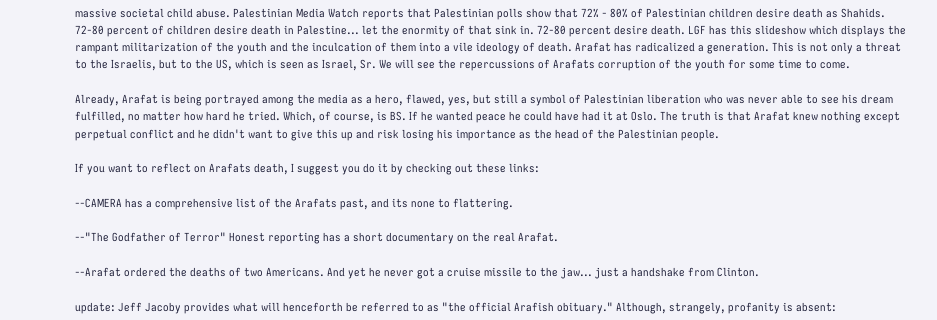massive societal child abuse. Palestinian Media Watch reports that Palestinian polls show that 72% - 80% of Palestinian children desire death as Shahids. 72-80 percent of children desire death in Palestine... let the enormity of that sink in. 72-80 percent desire death. LGF has this slideshow which displays the rampant militarization of the youth and the inculcation of them into a vile ideology of death. Arafat has radicalized a generation. This is not only a threat to the Israelis, but to the US, which is seen as Israel, Sr. We will see the repercussions of Arafats corruption of the youth for some time to come.

Already, Arafat is being portrayed among the media as a hero, flawed, yes, but still a symbol of Palestinian liberation who was never able to see his dream fulfilled, no matter how hard he tried. Which, of course, is BS. If he wanted peace he could have had it at Oslo. The truth is that Arafat knew nothing except perpetual conflict and he didn't want to give this up and risk losing his importance as the head of the Palestinian people.

If you want to reflect on Arafats death, I suggest you do it by checking out these links:

--CAMERA has a comprehensive list of the Arafats past, and its none to flattering.

--"The Godfather of Terror" Honest reporting has a short documentary on the real Arafat.

--Arafat ordered the deaths of two Americans. And yet he never got a cruise missile to the jaw... just a handshake from Clinton.

update: Jeff Jacoby provides what will henceforth be referred to as "the official Arafish obituary." Although, strangely, profanity is absent: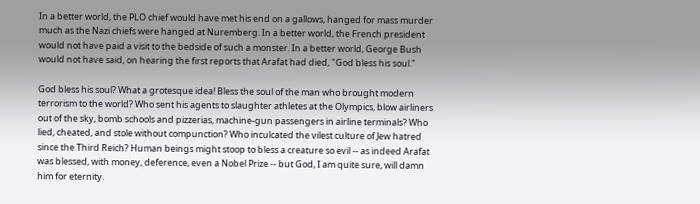In a better world, the PLO chief would have met his end on a gallows, hanged for mass murder much as the Nazi chiefs were hanged at Nuremberg. In a better world, the French president would not have paid a visit to the bedside of such a monster. In a better world, George Bush would not have said, on hearing the first reports that Arafat had died, "God bless his soul."

God bless his soul? What a grotesque idea! Bless the soul of the man who brought modern terrorism to the world? Who sent his agents to slaughter athletes at the Olympics, blow airliners out of the sky, bomb schools and pizzerias, machine-gun passengers in airline terminals? Who lied, cheated, and stole without compunction? Who inculcated the vilest culture of Jew hatred since the Third Reich? Human beings might stoop to bless a creature so evil -- as indeed Arafat was blessed, with money, deference, even a Nobel Prize -- but God, I am quite sure, will damn him for eternity.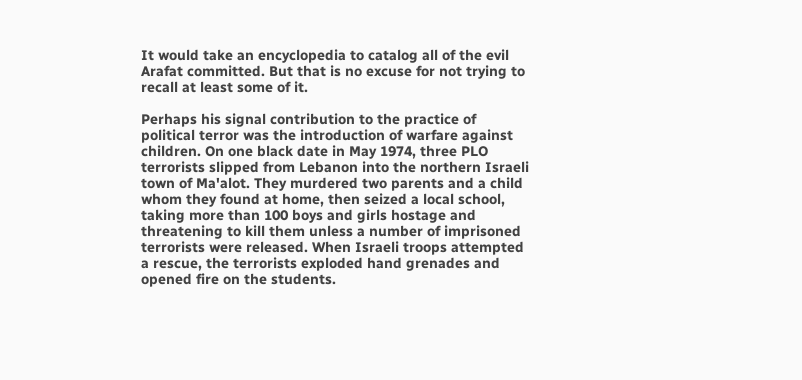It would take an encyclopedia to catalog all of the evil Arafat committed. But that is no excuse for not trying to recall at least some of it.

Perhaps his signal contribution to the practice of political terror was the introduction of warfare against children. On one black date in May 1974, three PLO terrorists slipped from Lebanon into the northern Israeli town of Ma'alot. They murdered two parents and a child whom they found at home, then seized a local school, taking more than 100 boys and girls hostage and threatening to kill them unless a number of imprisoned terrorists were released. When Israeli troops attempted a rescue, the terrorists exploded hand grenades and opened fire on the students.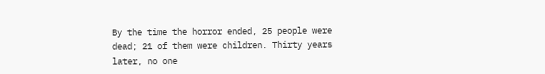By the time the horror ended, 25 people were dead; 21 of them were children. Thirty years later, no one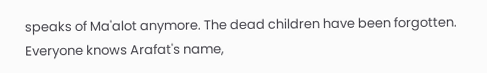speaks of Ma'alot anymore. The dead children have been forgotten. Everyone knows Arafat's name,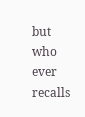but who ever recalls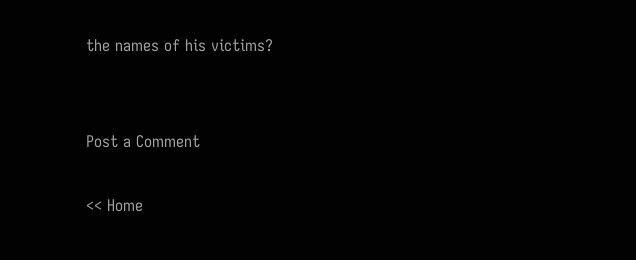the names of his victims?


Post a Comment

<< Home